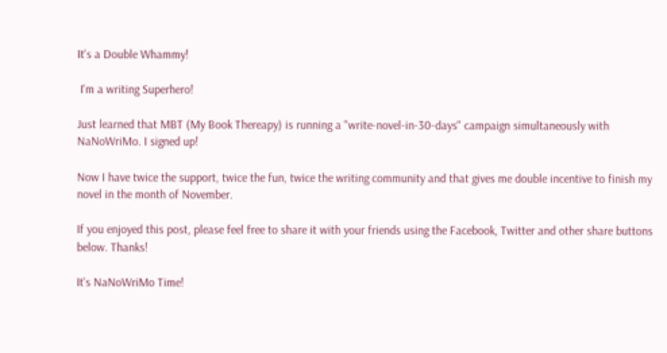It's a Double Whammy!

 I'm a writing Superhero!

Just learned that MBT (My Book Thereapy) is running a "write-novel-in-30-days" campaign simultaneously with NaNoWriMo. I signed up!

Now I have twice the support, twice the fun, twice the writing community and that gives me double incentive to finish my novel in the month of November.

If you enjoyed this post, please feel free to share it with your friends using the Facebook, Twitter and other share buttons below. Thanks!

It's NaNoWriMo Time!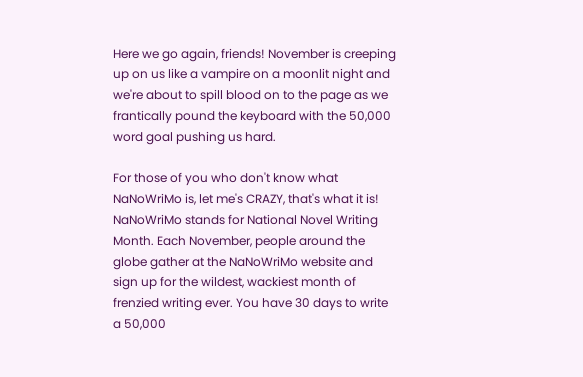Here we go again, friends! November is creeping up on us like a vampire on a moonlit night and we're about to spill blood on to the page as we frantically pound the keyboard with the 50,000 word goal pushing us hard.

For those of you who don't know what NaNoWriMo is, let me's CRAZY, that's what it is! NaNoWriMo stands for National Novel Writing Month. Each November, people around the globe gather at the NaNoWriMo website and sign up for the wildest, wackiest month of frenzied writing ever. You have 30 days to write a 50,000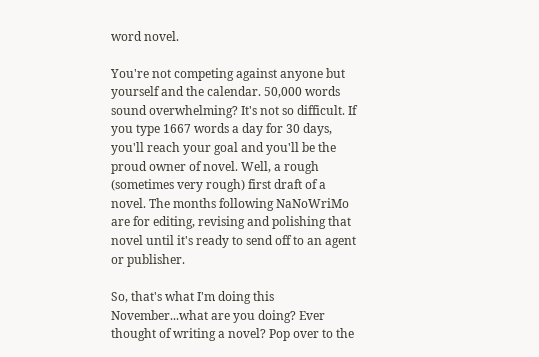word novel.

You're not competing against anyone but yourself and the calendar. 50,000 words sound overwhelming? It's not so difficult. If you type 1667 words a day for 30 days, you'll reach your goal and you'll be the proud owner of novel. Well, a rough (sometimes very rough) first draft of a novel. The months following NaNoWriMo are for editing, revising and polishing that novel until it's ready to send off to an agent or publisher.

So, that's what I'm doing this November...what are you doing? Ever thought of writing a novel? Pop over to the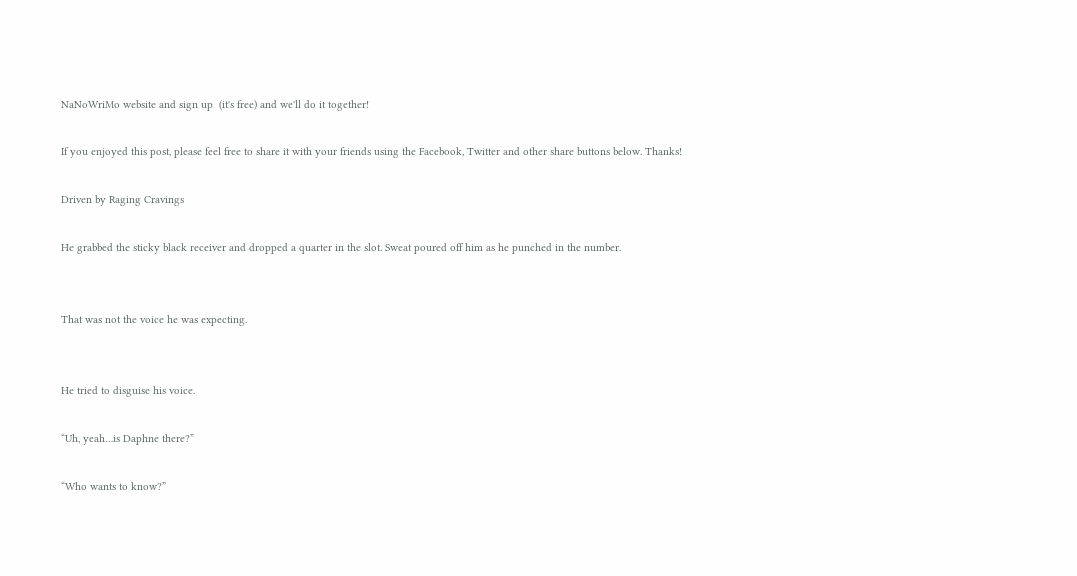NaNoWriMo website and sign up  (it's free) and we'll do it together!

If you enjoyed this post, please feel free to share it with your friends using the Facebook, Twitter and other share buttons below. Thanks!

Driven by Raging Cravings

He grabbed the sticky black receiver and dropped a quarter in the slot. Sweat poured off him as he punched in the number.


That was not the voice he was expecting.


He tried to disguise his voice.

“Uh, yeah…is Daphne there?”

“Who wants to know?”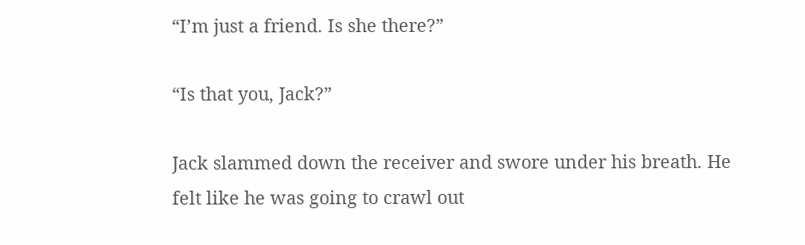“I’m just a friend. Is she there?”

“Is that you, Jack?”

Jack slammed down the receiver and swore under his breath. He felt like he was going to crawl out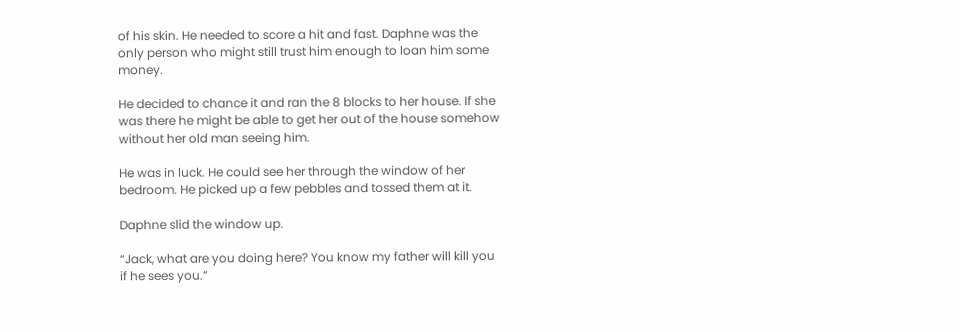of his skin. He needed to score a hit and fast. Daphne was the only person who might still trust him enough to loan him some money.

He decided to chance it and ran the 8 blocks to her house. If she was there he might be able to get her out of the house somehow without her old man seeing him.

He was in luck. He could see her through the window of her bedroom. He picked up a few pebbles and tossed them at it.

Daphne slid the window up.

“Jack, what are you doing here? You know my father will kill you if he sees you.”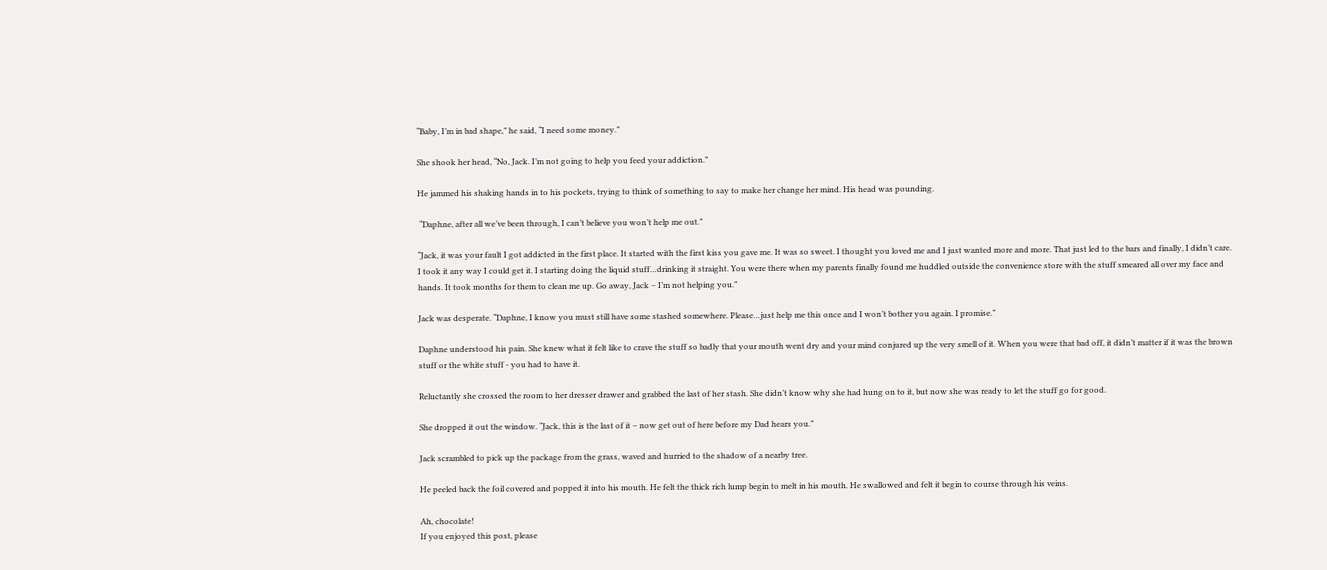“Baby, I’m in bad shape,” he said, “I need some money.”

She shook her head, “No, Jack. I’m not going to help you feed your addiction.”

He jammed his shaking hands in to his pockets, trying to think of something to say to make her change her mind. His head was pounding.

 “Daphne, after all we’ve been through, I can’t believe you won’t help me out.”

“Jack, it was your fault I got addicted in the first place. It started with the first kiss you gave me. It was so sweet. I thought you loved me and I just wanted more and more. That just led to the bars and finally, I didn’t care. I took it any way I could get it. I starting doing the liquid stuff…drinking it straight. You were there when my parents finally found me huddled outside the convenience store with the stuff smeared all over my face and hands. It took months for them to clean me up. Go away, Jack – I’m not helping you.”

Jack was desperate. “Daphne, I know you must still have some stashed somewhere. Please…just help me this once and I won’t bother you again. I promise.”

Daphne understood his pain. She knew what it felt like to crave the stuff so badly that your mouth went dry and your mind conjured up the very smell of it. When you were that bad off, it didn’t matter if it was the brown stuff or the white stuff - you had to have it.

Reluctantly she crossed the room to her dresser drawer and grabbed the last of her stash. She didn’t know why she had hung on to it, but now she was ready to let the stuff go for good.

She dropped it out the window. “Jack, this is the last of it – now get out of here before my Dad hears you.”

Jack scrambled to pick up the package from the grass, waved and hurried to the shadow of a nearby tree.

He peeled back the foil covered and popped it into his mouth. He felt the thick rich lump begin to melt in his mouth. He swallowed and felt it begin to course through his veins.

Ah, chocolate!
If you enjoyed this post, please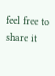feel free to share it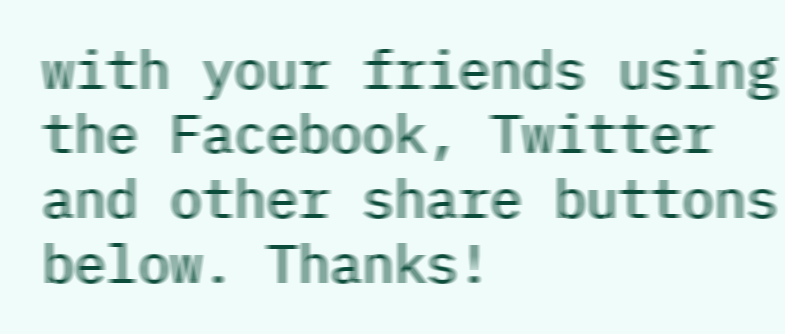with your friends using the Facebook, Twitter and other share buttons below. Thanks!